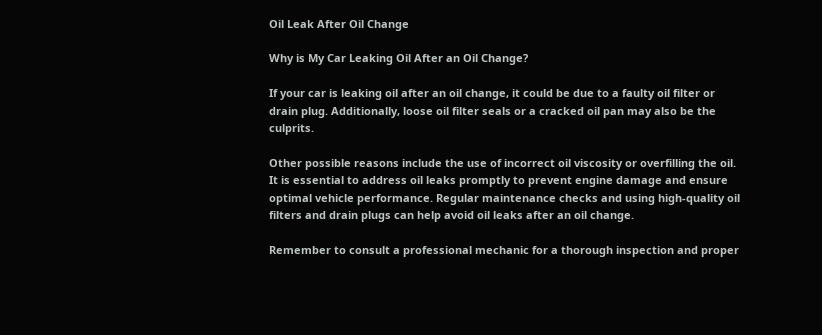Oil Leak After Oil Change

Why is My Car Leaking Oil After an Oil Change?

If your car is leaking oil after an oil change, it could be due to a faulty oil filter or drain plug. Additionally, loose oil filter seals or a cracked oil pan may also be the culprits.

Other possible reasons include the use of incorrect oil viscosity or overfilling the oil. It is essential to address oil leaks promptly to prevent engine damage and ensure optimal vehicle performance. Regular maintenance checks and using high-quality oil filters and drain plugs can help avoid oil leaks after an oil change.

Remember to consult a professional mechanic for a thorough inspection and proper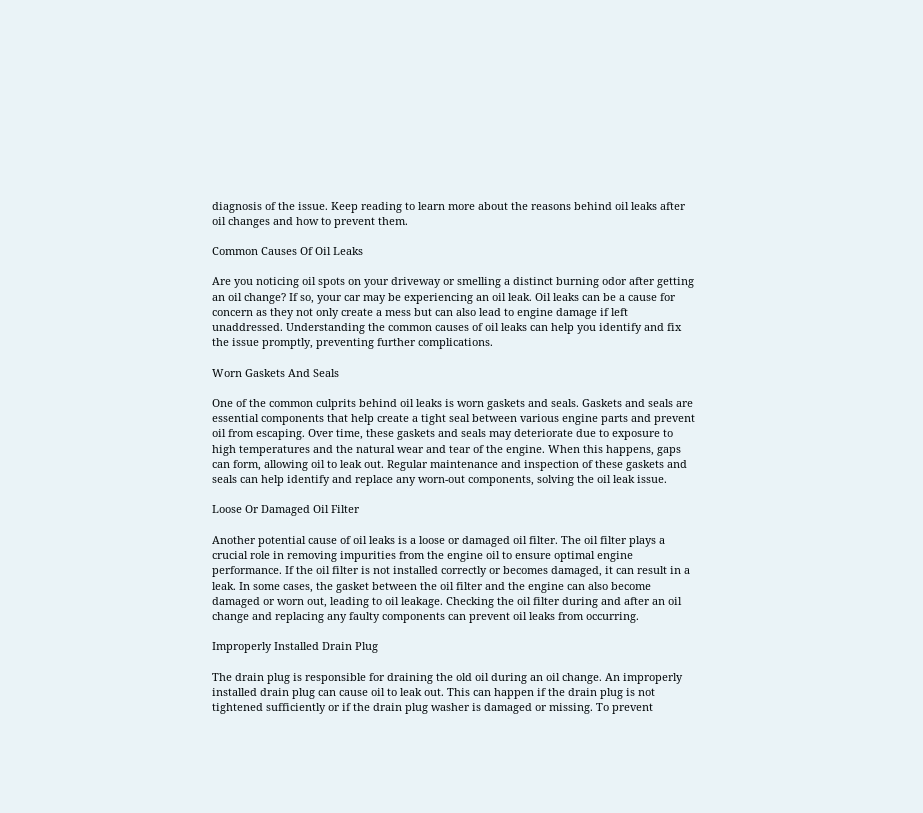diagnosis of the issue. Keep reading to learn more about the reasons behind oil leaks after oil changes and how to prevent them.

Common Causes Of Oil Leaks

Are you noticing oil spots on your driveway or smelling a distinct burning odor after getting an oil change? If so, your car may be experiencing an oil leak. Oil leaks can be a cause for concern as they not only create a mess but can also lead to engine damage if left unaddressed. Understanding the common causes of oil leaks can help you identify and fix the issue promptly, preventing further complications.

Worn Gaskets And Seals

One of the common culprits behind oil leaks is worn gaskets and seals. Gaskets and seals are essential components that help create a tight seal between various engine parts and prevent oil from escaping. Over time, these gaskets and seals may deteriorate due to exposure to high temperatures and the natural wear and tear of the engine. When this happens, gaps can form, allowing oil to leak out. Regular maintenance and inspection of these gaskets and seals can help identify and replace any worn-out components, solving the oil leak issue.

Loose Or Damaged Oil Filter

Another potential cause of oil leaks is a loose or damaged oil filter. The oil filter plays a crucial role in removing impurities from the engine oil to ensure optimal engine performance. If the oil filter is not installed correctly or becomes damaged, it can result in a leak. In some cases, the gasket between the oil filter and the engine can also become damaged or worn out, leading to oil leakage. Checking the oil filter during and after an oil change and replacing any faulty components can prevent oil leaks from occurring.

Improperly Installed Drain Plug

The drain plug is responsible for draining the old oil during an oil change. An improperly installed drain plug can cause oil to leak out. This can happen if the drain plug is not tightened sufficiently or if the drain plug washer is damaged or missing. To prevent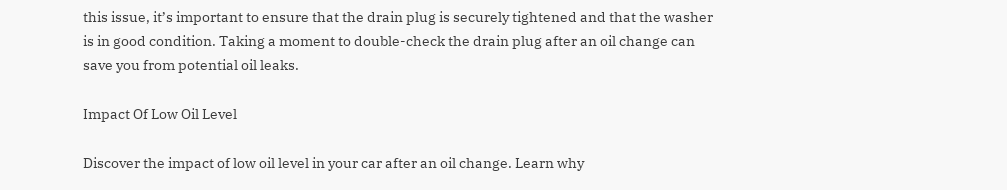this issue, it’s important to ensure that the drain plug is securely tightened and that the washer is in good condition. Taking a moment to double-check the drain plug after an oil change can save you from potential oil leaks.

Impact Of Low Oil Level

Discover the impact of low oil level in your car after an oil change. Learn why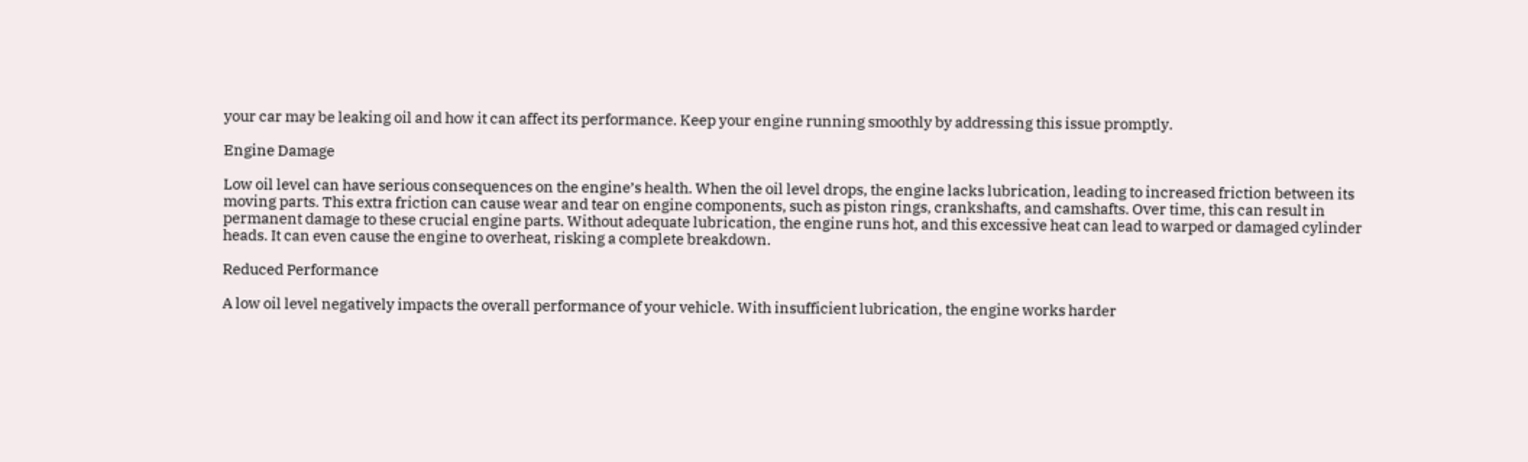your car may be leaking oil and how it can affect its performance. Keep your engine running smoothly by addressing this issue promptly.

Engine Damage

Low oil level can have serious consequences on the engine’s health. When the oil level drops, the engine lacks lubrication, leading to increased friction between its moving parts. This extra friction can cause wear and tear on engine components, such as piston rings, crankshafts, and camshafts. Over time, this can result in permanent damage to these crucial engine parts. Without adequate lubrication, the engine runs hot, and this excessive heat can lead to warped or damaged cylinder heads. It can even cause the engine to overheat, risking a complete breakdown.

Reduced Performance

A low oil level negatively impacts the overall performance of your vehicle. With insufficient lubrication, the engine works harder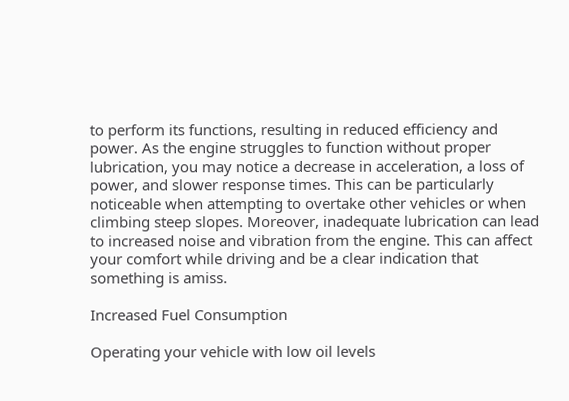to perform its functions, resulting in reduced efficiency and power. As the engine struggles to function without proper lubrication, you may notice a decrease in acceleration, a loss of power, and slower response times. This can be particularly noticeable when attempting to overtake other vehicles or when climbing steep slopes. Moreover, inadequate lubrication can lead to increased noise and vibration from the engine. This can affect your comfort while driving and be a clear indication that something is amiss.

Increased Fuel Consumption

Operating your vehicle with low oil levels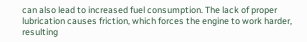can also lead to increased fuel consumption. The lack of proper lubrication causes friction, which forces the engine to work harder, resulting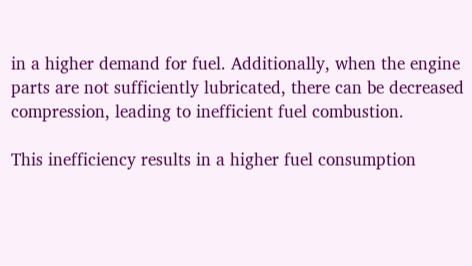in a higher demand for fuel. Additionally, when the engine parts are not sufficiently lubricated, there can be decreased compression, leading to inefficient fuel combustion.

This inefficiency results in a higher fuel consumption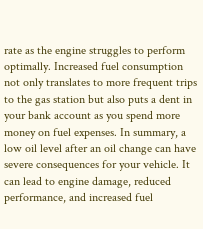rate as the engine struggles to perform optimally. Increased fuel consumption not only translates to more frequent trips to the gas station but also puts a dent in your bank account as you spend more money on fuel expenses. In summary, a low oil level after an oil change can have severe consequences for your vehicle. It can lead to engine damage, reduced performance, and increased fuel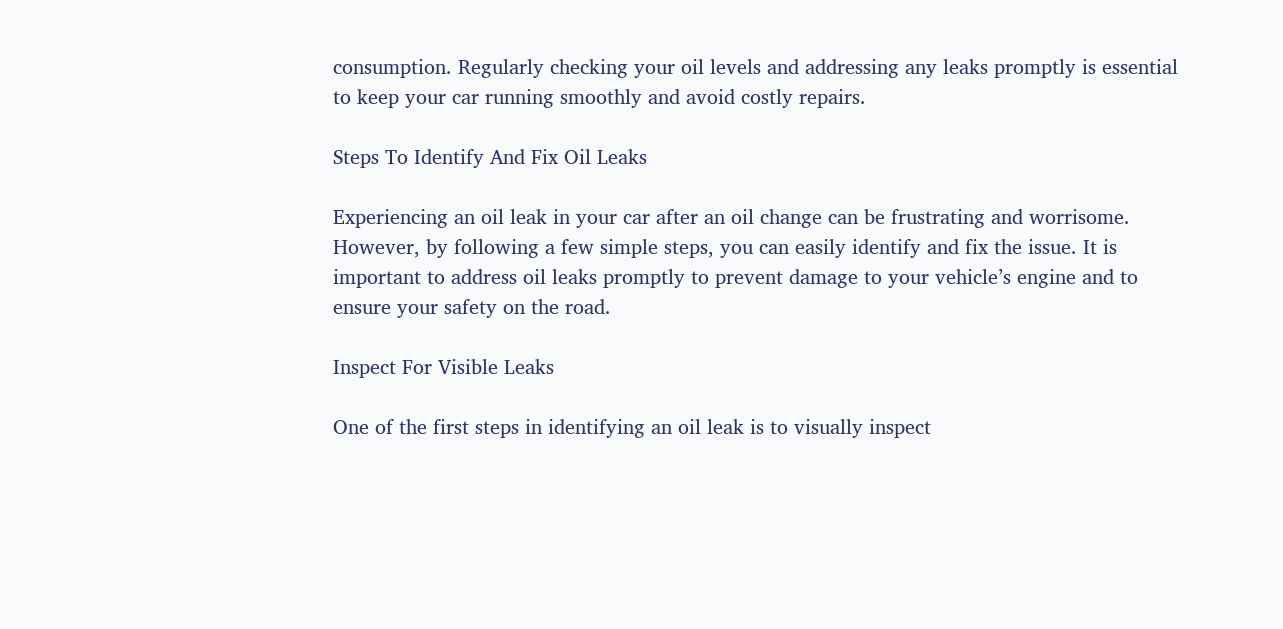consumption. Regularly checking your oil levels and addressing any leaks promptly is essential to keep your car running smoothly and avoid costly repairs.

Steps To Identify And Fix Oil Leaks

Experiencing an oil leak in your car after an oil change can be frustrating and worrisome. However, by following a few simple steps, you can easily identify and fix the issue. It is important to address oil leaks promptly to prevent damage to your vehicle’s engine and to ensure your safety on the road.

Inspect For Visible Leaks

One of the first steps in identifying an oil leak is to visually inspect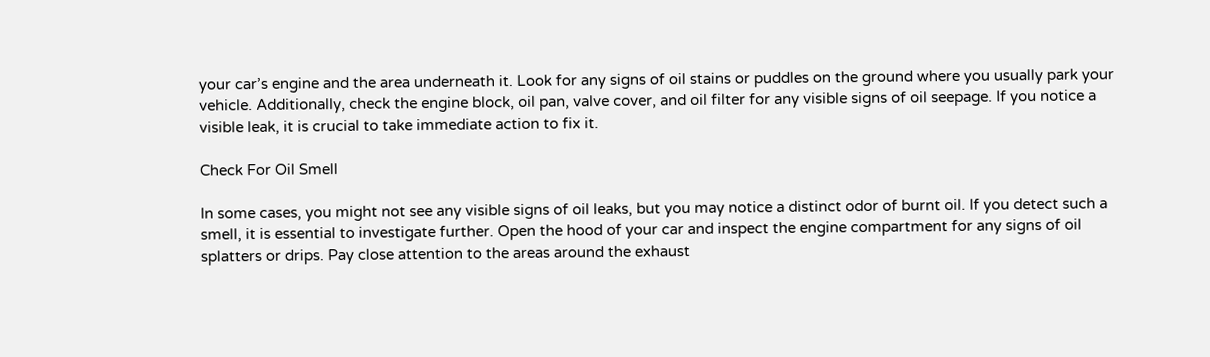your car’s engine and the area underneath it. Look for any signs of oil stains or puddles on the ground where you usually park your vehicle. Additionally, check the engine block, oil pan, valve cover, and oil filter for any visible signs of oil seepage. If you notice a visible leak, it is crucial to take immediate action to fix it.

Check For Oil Smell

In some cases, you might not see any visible signs of oil leaks, but you may notice a distinct odor of burnt oil. If you detect such a smell, it is essential to investigate further. Open the hood of your car and inspect the engine compartment for any signs of oil splatters or drips. Pay close attention to the areas around the exhaust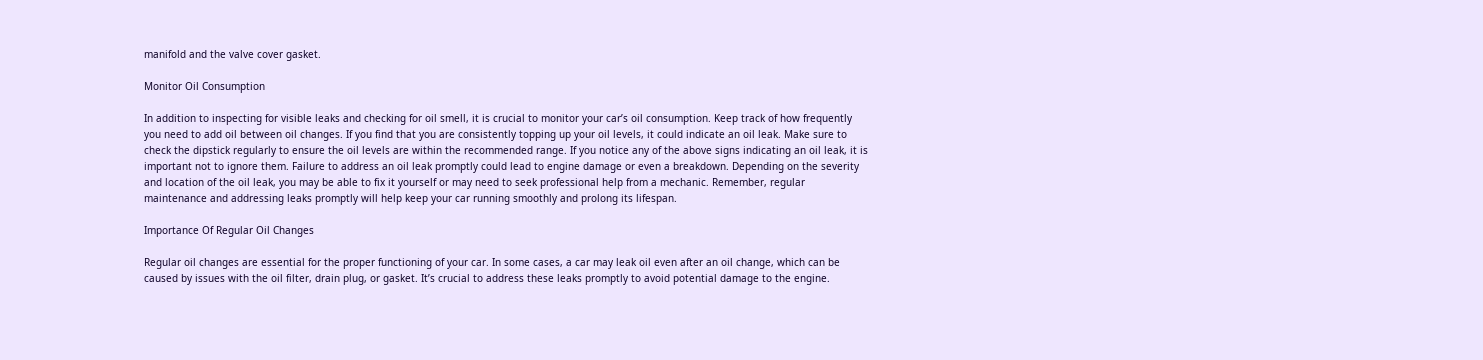manifold and the valve cover gasket.

Monitor Oil Consumption

In addition to inspecting for visible leaks and checking for oil smell, it is crucial to monitor your car’s oil consumption. Keep track of how frequently you need to add oil between oil changes. If you find that you are consistently topping up your oil levels, it could indicate an oil leak. Make sure to check the dipstick regularly to ensure the oil levels are within the recommended range. If you notice any of the above signs indicating an oil leak, it is important not to ignore them. Failure to address an oil leak promptly could lead to engine damage or even a breakdown. Depending on the severity and location of the oil leak, you may be able to fix it yourself or may need to seek professional help from a mechanic. Remember, regular maintenance and addressing leaks promptly will help keep your car running smoothly and prolong its lifespan.

Importance Of Regular Oil Changes

Regular oil changes are essential for the proper functioning of your car. In some cases, a car may leak oil even after an oil change, which can be caused by issues with the oil filter, drain plug, or gasket. It’s crucial to address these leaks promptly to avoid potential damage to the engine.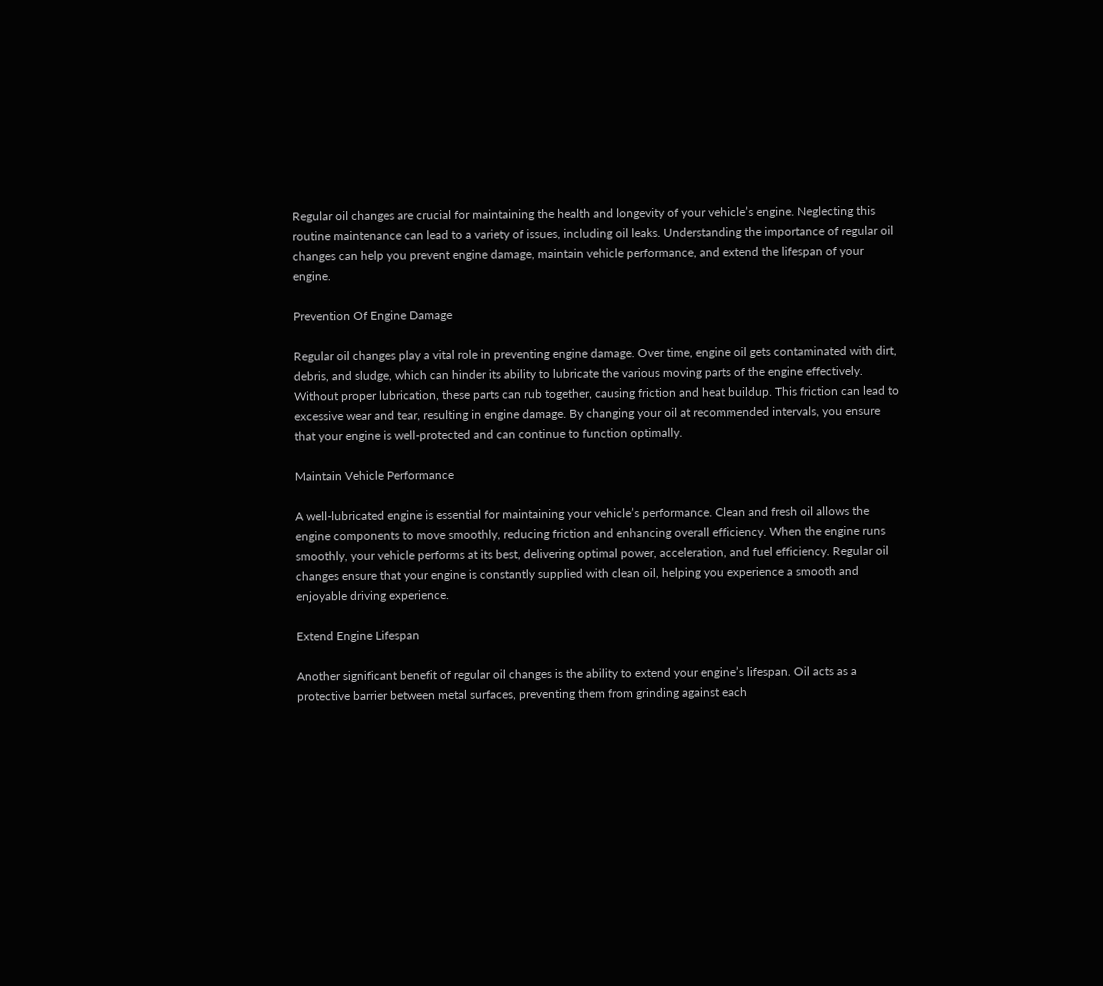Regular oil changes are crucial for maintaining the health and longevity of your vehicle’s engine. Neglecting this routine maintenance can lead to a variety of issues, including oil leaks. Understanding the importance of regular oil changes can help you prevent engine damage, maintain vehicle performance, and extend the lifespan of your engine.

Prevention Of Engine Damage

Regular oil changes play a vital role in preventing engine damage. Over time, engine oil gets contaminated with dirt, debris, and sludge, which can hinder its ability to lubricate the various moving parts of the engine effectively. Without proper lubrication, these parts can rub together, causing friction and heat buildup. This friction can lead to excessive wear and tear, resulting in engine damage. By changing your oil at recommended intervals, you ensure that your engine is well-protected and can continue to function optimally.

Maintain Vehicle Performance

A well-lubricated engine is essential for maintaining your vehicle’s performance. Clean and fresh oil allows the engine components to move smoothly, reducing friction and enhancing overall efficiency. When the engine runs smoothly, your vehicle performs at its best, delivering optimal power, acceleration, and fuel efficiency. Regular oil changes ensure that your engine is constantly supplied with clean oil, helping you experience a smooth and enjoyable driving experience.

Extend Engine Lifespan

Another significant benefit of regular oil changes is the ability to extend your engine’s lifespan. Oil acts as a protective barrier between metal surfaces, preventing them from grinding against each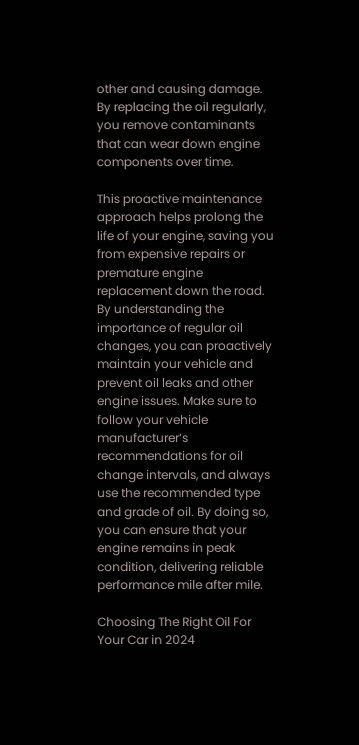other and causing damage. By replacing the oil regularly, you remove contaminants that can wear down engine components over time.

This proactive maintenance approach helps prolong the life of your engine, saving you from expensive repairs or premature engine replacement down the road. By understanding the importance of regular oil changes, you can proactively maintain your vehicle and prevent oil leaks and other engine issues. Make sure to follow your vehicle manufacturer’s recommendations for oil change intervals, and always use the recommended type and grade of oil. By doing so, you can ensure that your engine remains in peak condition, delivering reliable performance mile after mile.

Choosing The Right Oil For Your Car in 2024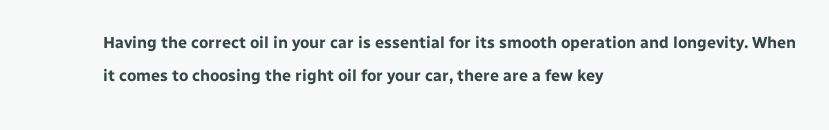Having the correct oil in your car is essential for its smooth operation and longevity. When it comes to choosing the right oil for your car, there are a few key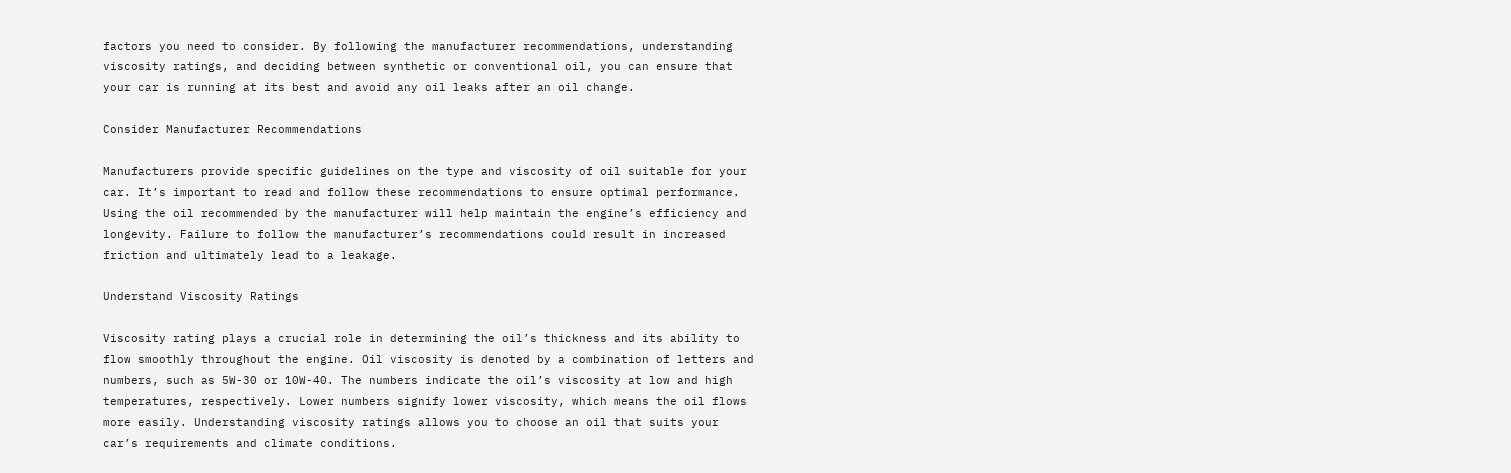factors you need to consider. By following the manufacturer recommendations, understanding viscosity ratings, and deciding between synthetic or conventional oil, you can ensure that your car is running at its best and avoid any oil leaks after an oil change.

Consider Manufacturer Recommendations

Manufacturers provide specific guidelines on the type and viscosity of oil suitable for your car. It’s important to read and follow these recommendations to ensure optimal performance. Using the oil recommended by the manufacturer will help maintain the engine’s efficiency and longevity. Failure to follow the manufacturer’s recommendations could result in increased friction and ultimately lead to a leakage.

Understand Viscosity Ratings

Viscosity rating plays a crucial role in determining the oil’s thickness and its ability to flow smoothly throughout the engine. Oil viscosity is denoted by a combination of letters and numbers, such as 5W-30 or 10W-40. The numbers indicate the oil’s viscosity at low and high temperatures, respectively. Lower numbers signify lower viscosity, which means the oil flows more easily. Understanding viscosity ratings allows you to choose an oil that suits your car’s requirements and climate conditions.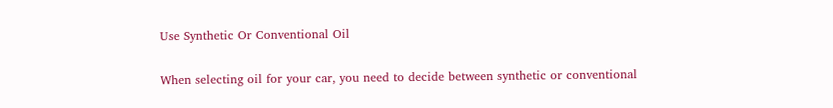Use Synthetic Or Conventional Oil

When selecting oil for your car, you need to decide between synthetic or conventional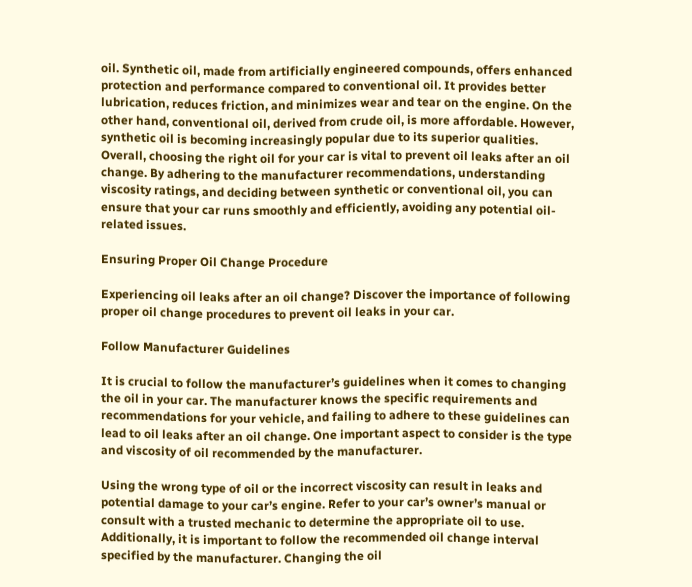oil. Synthetic oil, made from artificially engineered compounds, offers enhanced protection and performance compared to conventional oil. It provides better lubrication, reduces friction, and minimizes wear and tear on the engine. On the other hand, conventional oil, derived from crude oil, is more affordable. However, synthetic oil is becoming increasingly popular due to its superior qualities. Overall, choosing the right oil for your car is vital to prevent oil leaks after an oil change. By adhering to the manufacturer recommendations, understanding viscosity ratings, and deciding between synthetic or conventional oil, you can ensure that your car runs smoothly and efficiently, avoiding any potential oil-related issues.

Ensuring Proper Oil Change Procedure

Experiencing oil leaks after an oil change? Discover the importance of following proper oil change procedures to prevent oil leaks in your car.

Follow Manufacturer Guidelines

It is crucial to follow the manufacturer’s guidelines when it comes to changing the oil in your car. The manufacturer knows the specific requirements and recommendations for your vehicle, and failing to adhere to these guidelines can lead to oil leaks after an oil change. One important aspect to consider is the type and viscosity of oil recommended by the manufacturer.

Using the wrong type of oil or the incorrect viscosity can result in leaks and potential damage to your car’s engine. Refer to your car’s owner’s manual or consult with a trusted mechanic to determine the appropriate oil to use. Additionally, it is important to follow the recommended oil change interval specified by the manufacturer. Changing the oil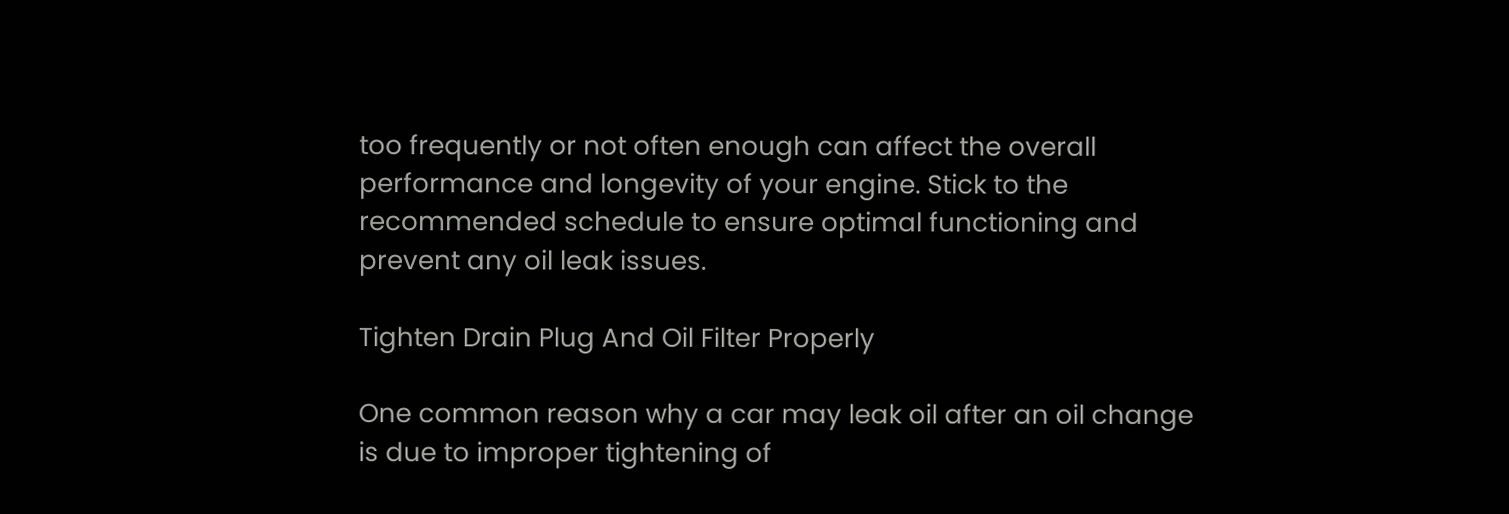too frequently or not often enough can affect the overall performance and longevity of your engine. Stick to the recommended schedule to ensure optimal functioning and prevent any oil leak issues.

Tighten Drain Plug And Oil Filter Properly

One common reason why a car may leak oil after an oil change is due to improper tightening of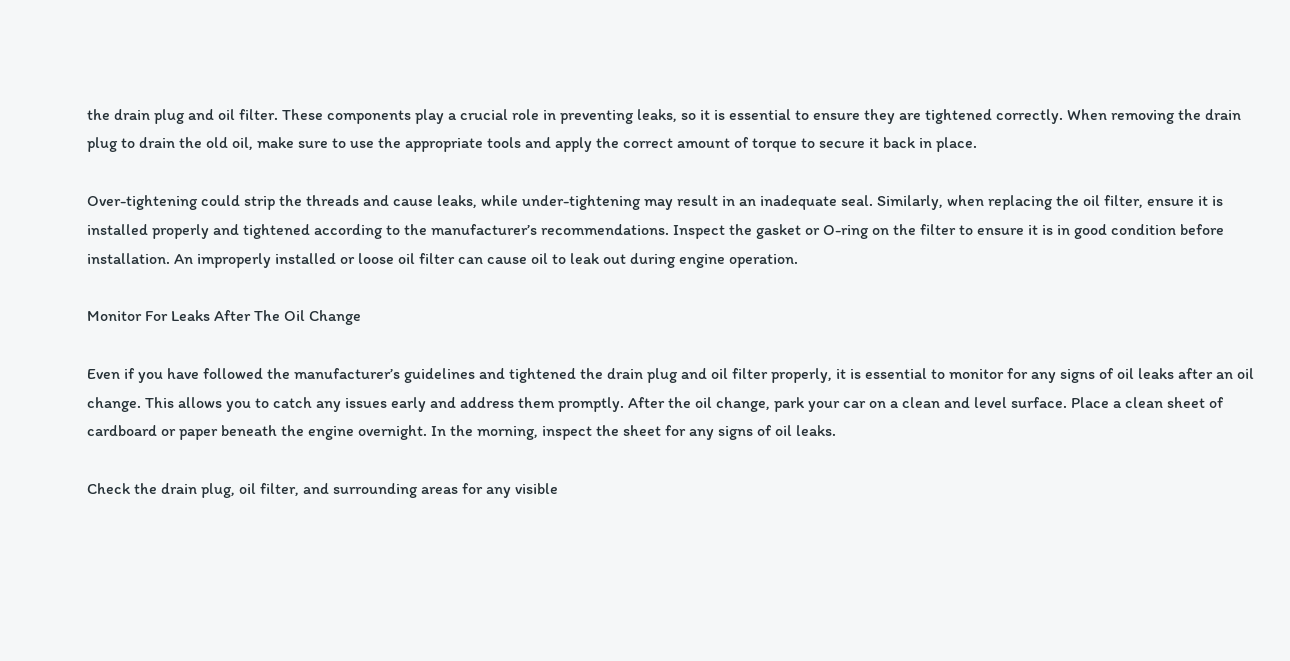the drain plug and oil filter. These components play a crucial role in preventing leaks, so it is essential to ensure they are tightened correctly. When removing the drain plug to drain the old oil, make sure to use the appropriate tools and apply the correct amount of torque to secure it back in place.

Over-tightening could strip the threads and cause leaks, while under-tightening may result in an inadequate seal. Similarly, when replacing the oil filter, ensure it is installed properly and tightened according to the manufacturer’s recommendations. Inspect the gasket or O-ring on the filter to ensure it is in good condition before installation. An improperly installed or loose oil filter can cause oil to leak out during engine operation.

Monitor For Leaks After The Oil Change

Even if you have followed the manufacturer’s guidelines and tightened the drain plug and oil filter properly, it is essential to monitor for any signs of oil leaks after an oil change. This allows you to catch any issues early and address them promptly. After the oil change, park your car on a clean and level surface. Place a clean sheet of cardboard or paper beneath the engine overnight. In the morning, inspect the sheet for any signs of oil leaks.

Check the drain plug, oil filter, and surrounding areas for any visible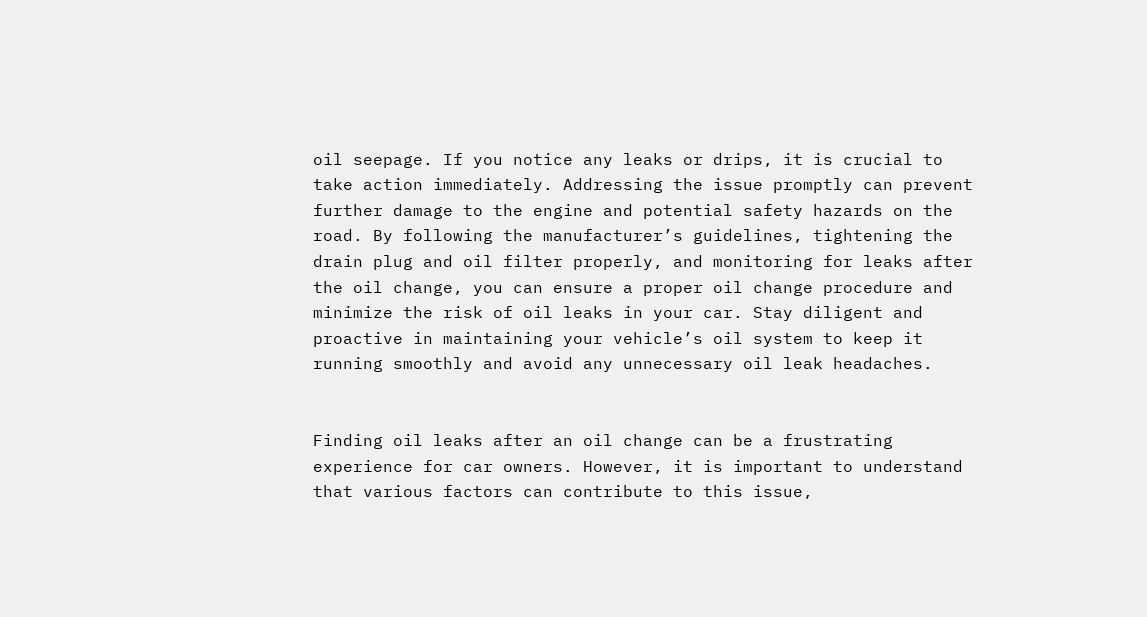oil seepage. If you notice any leaks or drips, it is crucial to take action immediately. Addressing the issue promptly can prevent further damage to the engine and potential safety hazards on the road. By following the manufacturer’s guidelines, tightening the drain plug and oil filter properly, and monitoring for leaks after the oil change, you can ensure a proper oil change procedure and minimize the risk of oil leaks in your car. Stay diligent and proactive in maintaining your vehicle’s oil system to keep it running smoothly and avoid any unnecessary oil leak headaches.


Finding oil leaks after an oil change can be a frustrating experience for car owners. However, it is important to understand that various factors can contribute to this issue,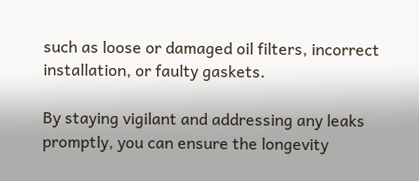such as loose or damaged oil filters, incorrect installation, or faulty gaskets.

By staying vigilant and addressing any leaks promptly, you can ensure the longevity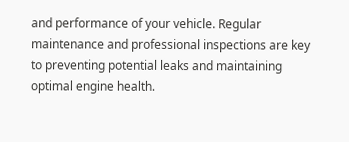and performance of your vehicle. Regular maintenance and professional inspections are key to preventing potential leaks and maintaining optimal engine health.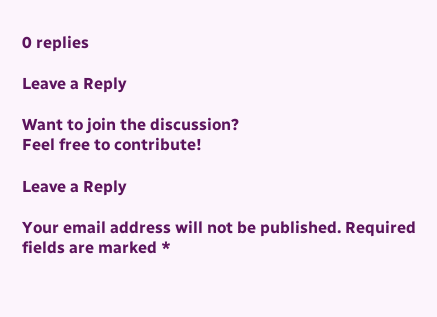0 replies

Leave a Reply

Want to join the discussion?
Feel free to contribute!

Leave a Reply

Your email address will not be published. Required fields are marked *